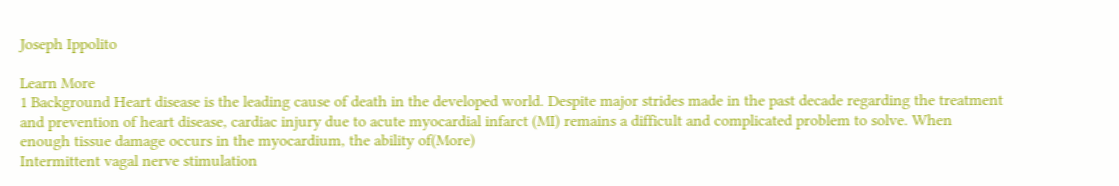Joseph Ippolito

Learn More
1 Background Heart disease is the leading cause of death in the developed world. Despite major strides made in the past decade regarding the treatment and prevention of heart disease, cardiac injury due to acute myocardial infarct (MI) remains a difficult and complicated problem to solve. When enough tissue damage occurs in the myocardium, the ability of(More)
Intermittent vagal nerve stimulation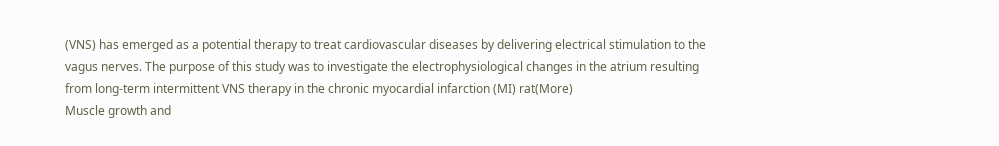(VNS) has emerged as a potential therapy to treat cardiovascular diseases by delivering electrical stimulation to the vagus nerves. The purpose of this study was to investigate the electrophysiological changes in the atrium resulting from long-term intermittent VNS therapy in the chronic myocardial infarction (MI) rat(More)
Muscle growth and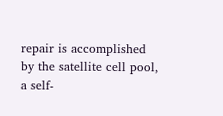repair is accomplished by the satellite cell pool, a self-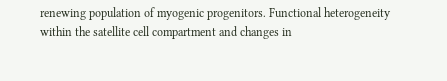renewing population of myogenic progenitors. Functional heterogeneity within the satellite cell compartment and changes in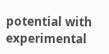potential with experimental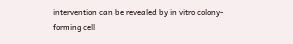intervention can be revealed by in vitro colony-forming cell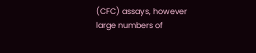(CFC) assays, however large numbers of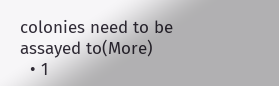colonies need to be assayed to(More)
  • 1